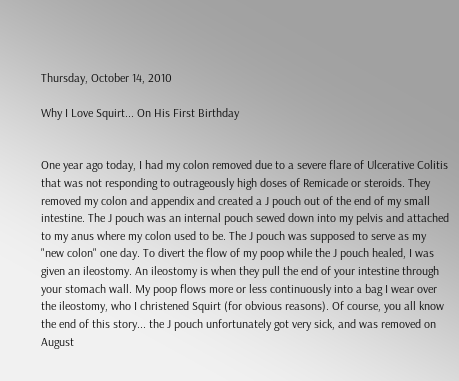Thursday, October 14, 2010

Why I Love Squirt... On His First Birthday


One year ago today, I had my colon removed due to a severe flare of Ulcerative Colitis that was not responding to outrageously high doses of Remicade or steroids. They removed my colon and appendix and created a J pouch out of the end of my small intestine. The J pouch was an internal pouch sewed down into my pelvis and attached to my anus where my colon used to be. The J pouch was supposed to serve as my "new colon" one day. To divert the flow of my poop while the J pouch healed, I was given an ileostomy. An ileostomy is when they pull the end of your intestine through your stomach wall. My poop flows more or less continuously into a bag I wear over the ileostomy, who I christened Squirt (for obvious reasons). Of course, you all know the end of this story... the J pouch unfortunately got very sick, and was removed on August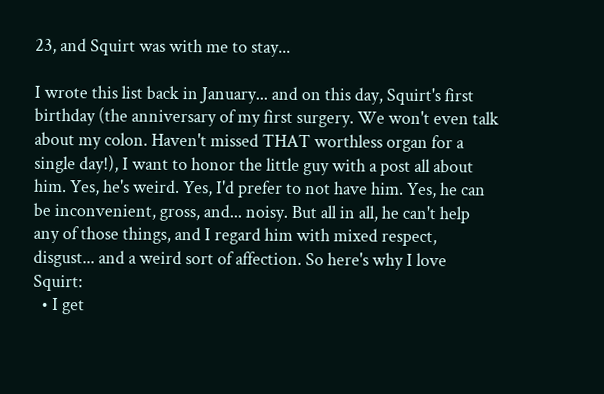23, and Squirt was with me to stay...

I wrote this list back in January... and on this day, Squirt's first birthday (the anniversary of my first surgery. We won't even talk about my colon. Haven't missed THAT worthless organ for a single day!), I want to honor the little guy with a post all about him. Yes, he's weird. Yes, I'd prefer to not have him. Yes, he can be inconvenient, gross, and... noisy. But all in all, he can't help any of those things, and I regard him with mixed respect, disgust... and a weird sort of affection. So here's why I love Squirt:
  • I get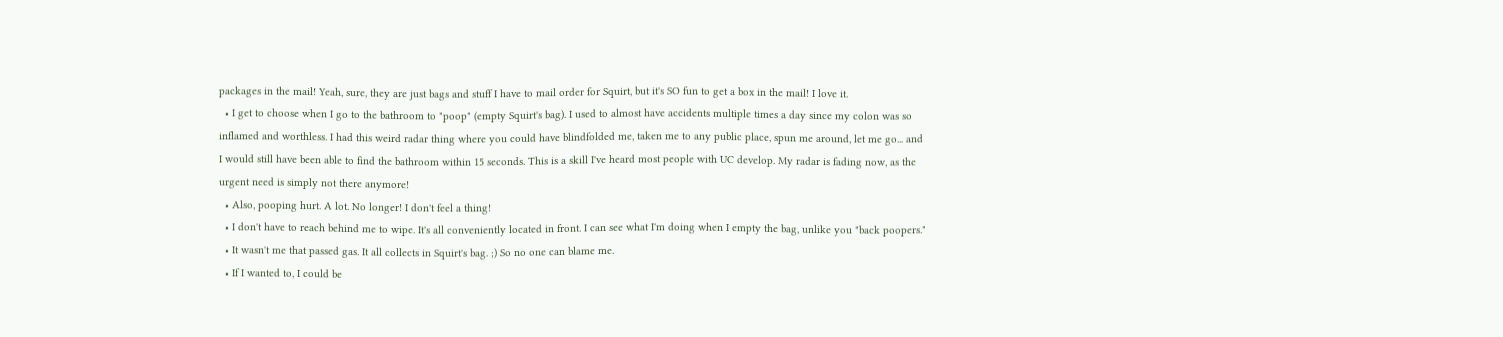packages in the mail! Yeah, sure, they are just bags and stuff I have to mail order for Squirt, but it's SO fun to get a box in the mail! I love it.
  • I get to choose when I go to the bathroom to "poop" (empty Squirt's bag). I used to almost have accidents multiple times a day since my colon was so inflamed and worthless. I had this weird radar thing where you could have blindfolded me, taken me to any public place, spun me around, let me go... and I would still have been able to find the bathroom within 15 seconds. This is a skill I've heard most people with UC develop. My radar is fading now, as the urgent need is simply not there anymore!
  • Also, pooping hurt. A lot. No longer! I don't feel a thing!
  • I don't have to reach behind me to wipe. It's all conveniently located in front. I can see what I'm doing when I empty the bag, unlike you "back poopers."
  • It wasn't me that passed gas. It all collects in Squirt's bag. ;) So no one can blame me.
  • If I wanted to, I could be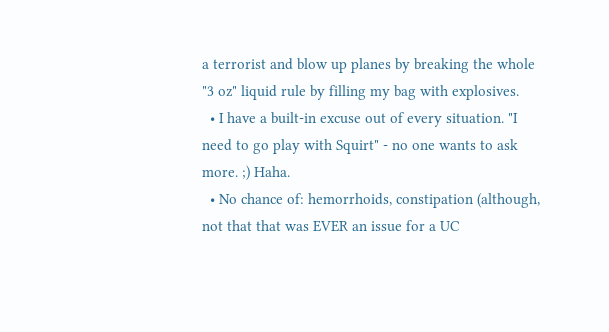a terrorist and blow up planes by breaking the whole "3 oz" liquid rule by filling my bag with explosives.
  • I have a built-in excuse out of every situation. "I need to go play with Squirt" - no one wants to ask more. ;) Haha.
  • No chance of: hemorrhoids, constipation (although, not that that was EVER an issue for a UC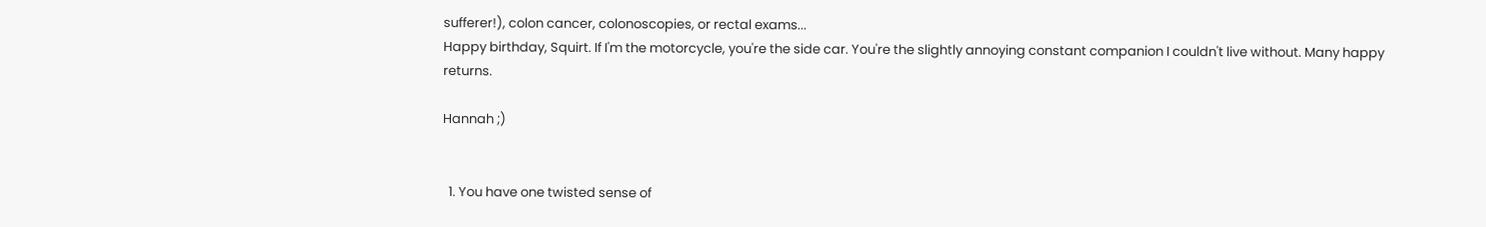sufferer!), colon cancer, colonoscopies, or rectal exams...
Happy birthday, Squirt. If I'm the motorcycle, you're the side car. You're the slightly annoying constant companion I couldn't live without. Many happy returns.

Hannah ;)


  1. You have one twisted sense of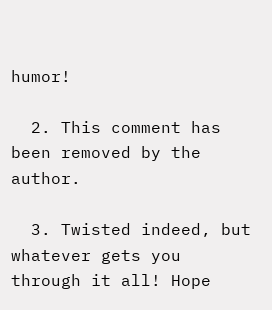humor!

  2. This comment has been removed by the author.

  3. Twisted indeed, but whatever gets you through it all! Hope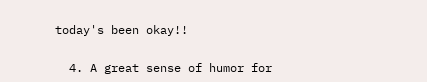today's been okay!!

  4. A great sense of humor for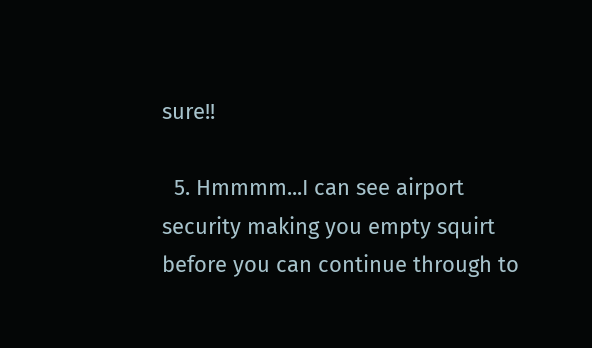sure!!

  5. Hmmmm...I can see airport security making you empty squirt before you can continue through to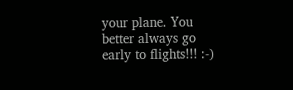your plane. You better always go early to flights!!! :-)